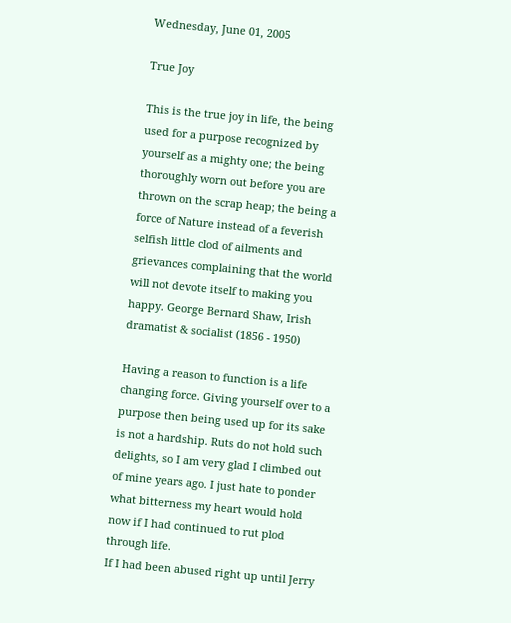Wednesday, June 01, 2005

True Joy

This is the true joy in life, the being used for a purpose recognized by yourself as a mighty one; the being thoroughly worn out before you are thrown on the scrap heap; the being a force of Nature instead of a feverish selfish little clod of ailments and grievances complaining that the world will not devote itself to making you happy. George Bernard Shaw, Irish dramatist & socialist (1856 - 1950)

Having a reason to function is a life changing force. Giving yourself over to a purpose then being used up for its sake is not a hardship. Ruts do not hold such delights, so I am very glad I climbed out of mine years ago. I just hate to ponder what bitterness my heart would hold now if I had continued to rut plod through life.
If I had been abused right up until Jerry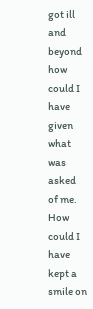got ill and beyond how could I have given what was asked of me. How could I have kept a smile on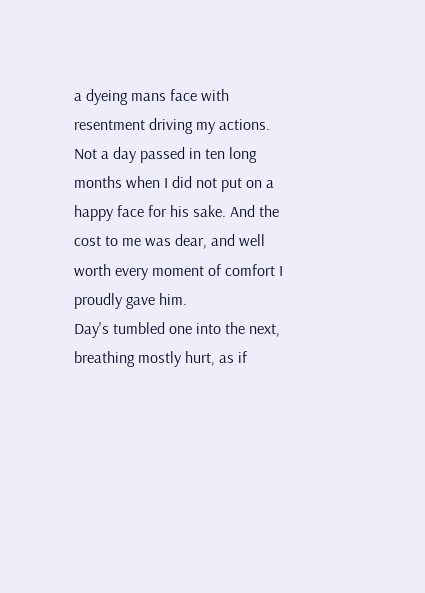a dyeing mans face with resentment driving my actions. Not a day passed in ten long months when I did not put on a happy face for his sake. And the cost to me was dear, and well worth every moment of comfort I proudly gave him.
Day's tumbled one into the next, breathing mostly hurt, as if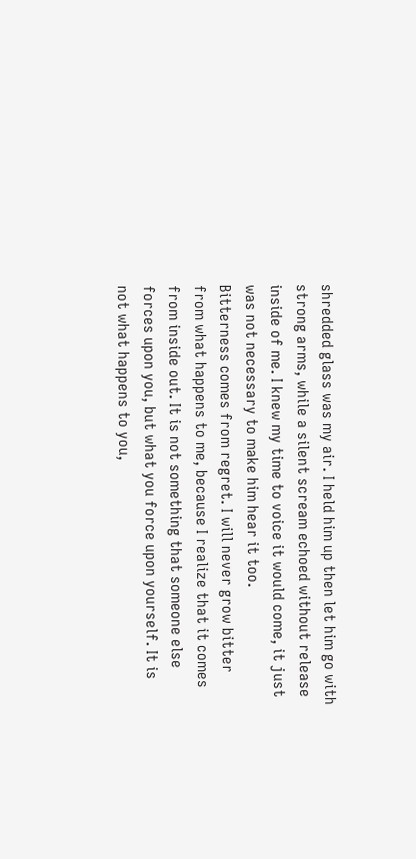shredded glass was my air. I held him up then let him go with strong arms, while a silent scream echoed without release inside of me. I knew my time to voice it would come, it just was not necessary to make him hear it too.
Bitterness comes from regret. I will never grow bitter from what happens to me, because I realize that it comes from inside out. It is not something that someone else forces upon you, but what you force upon yourself. It is not what happens to you,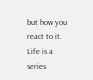but how you react to it. Life is a series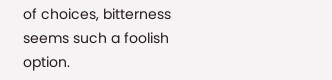of choices, bitterness seems such a foolish option.